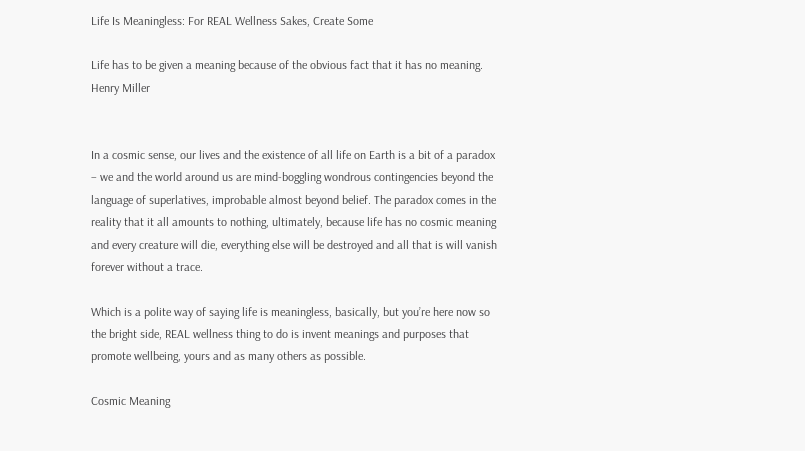Life Is Meaningless: For REAL Wellness Sakes, Create Some

Life has to be given a meaning because of the obvious fact that it has no meaning. Henry Miller


In a cosmic sense, our lives and the existence of all life on Earth is a bit of a paradox – we and the world around us are mind-boggling wondrous contingencies beyond the language of superlatives, improbable almost beyond belief. The paradox comes in the reality that it all amounts to nothing, ultimately, because life has no cosmic meaning and every creature will die, everything else will be destroyed and all that is will vanish forever without a trace.

Which is a polite way of saying life is meaningless, basically, but you’re here now so the bright side, REAL wellness thing to do is invent meanings and purposes that promote wellbeing, yours and as many others as possible.

Cosmic Meaning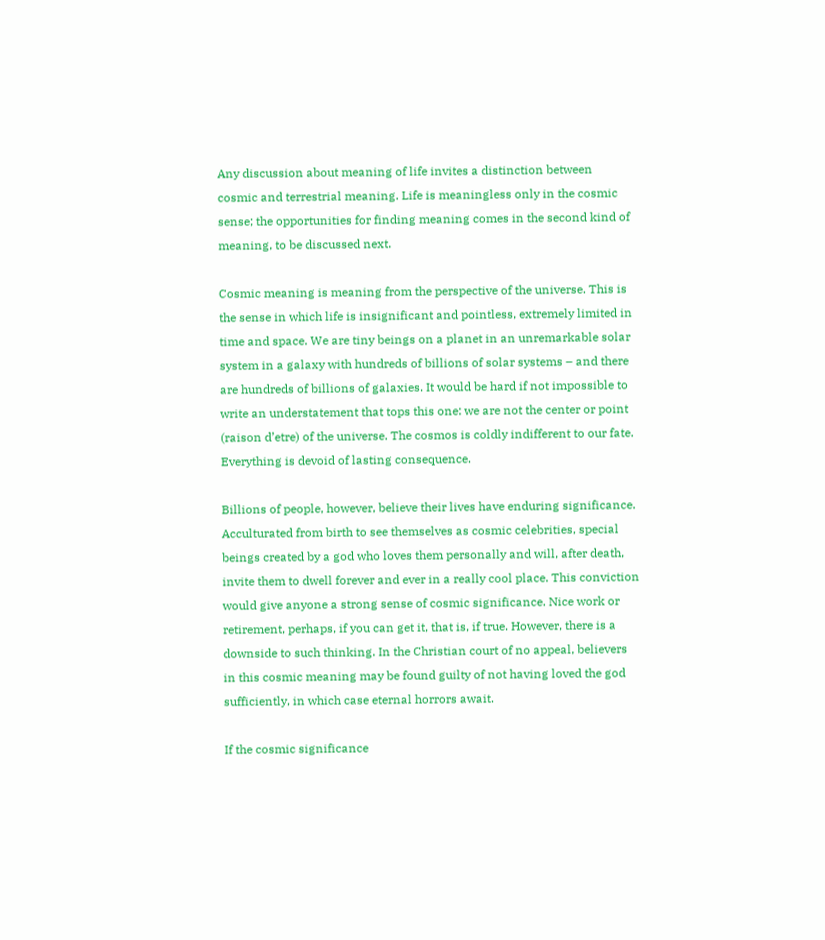Any discussion about meaning of life invites a distinction between cosmic and terrestrial meaning. Life is meaningless only in the cosmic sense; the opportunities for finding meaning comes in the second kind of meaning, to be discussed next.

Cosmic meaning is meaning from the perspective of the universe. This is the sense in which life is insignificant and pointless, extremely limited in time and space. We are tiny beings on a planet in an unremarkable solar system in a galaxy with hundreds of billions of solar systems – and there are hundreds of billions of galaxies. It would be hard if not impossible to write an understatement that tops this one: we are not the center or point (raison d’etre) of the universe. The cosmos is coldly indifferent to our fate. Everything is devoid of lasting consequence.

Billions of people, however, believe their lives have enduring significance. Acculturated from birth to see themselves as cosmic celebrities, special beings created by a god who loves them personally and will, after death, invite them to dwell forever and ever in a really cool place. This conviction would give anyone a strong sense of cosmic significance. Nice work or retirement, perhaps, if you can get it, that is, if true. However, there is a downside to such thinking. In the Christian court of no appeal, believers in this cosmic meaning may be found guilty of not having loved the god sufficiently, in which case eternal horrors await.

If the cosmic significance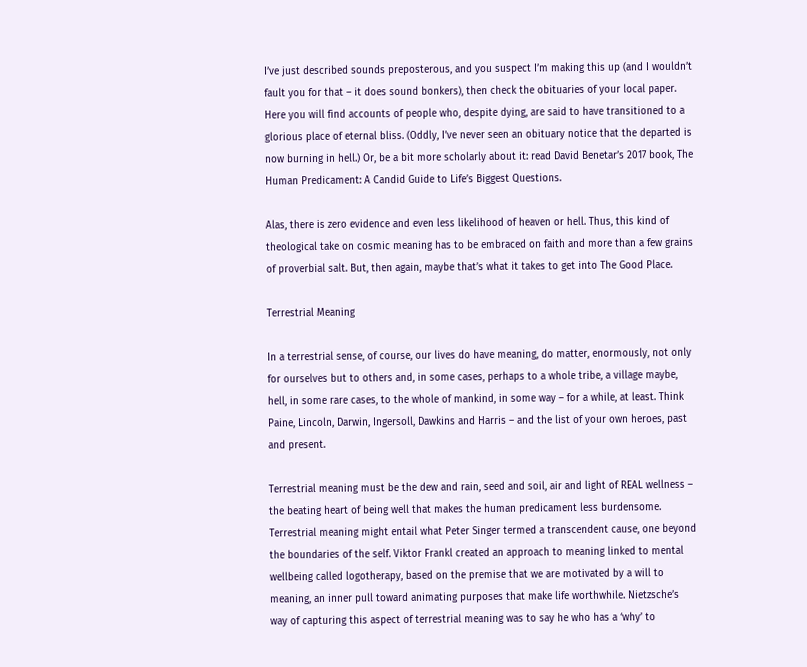I’ve just described sounds preposterous, and you suspect I’m making this up (and I wouldn’t fault you for that – it does sound bonkers), then check the obituaries of your local paper. Here you will find accounts of people who, despite dying, are said to have transitioned to a glorious place of eternal bliss. (Oddly, I’ve never seen an obituary notice that the departed is now burning in hell.) Or, be a bit more scholarly about it: read David Benetar’s 2017 book, The Human Predicament: A Candid Guide to Life’s Biggest Questions.

Alas, there is zero evidence and even less likelihood of heaven or hell. Thus, this kind of theological take on cosmic meaning has to be embraced on faith and more than a few grains of proverbial salt. But, then again, maybe that’s what it takes to get into The Good Place.

Terrestrial Meaning

In a terrestrial sense, of course, our lives do have meaning, do matter, enormously, not only for ourselves but to others and, in some cases, perhaps to a whole tribe, a village maybe, hell, in some rare cases, to the whole of mankind, in some way – for a while, at least. Think Paine, Lincoln, Darwin, Ingersoll, Dawkins and Harris – and the list of your own heroes, past and present.

Terrestrial meaning must be the dew and rain, seed and soil, air and light of REAL wellness – the beating heart of being well that makes the human predicament less burdensome. Terrestrial meaning might entail what Peter Singer termed a transcendent cause, one beyond the boundaries of the self. Viktor Frankl created an approach to meaning linked to mental wellbeing called logotherapy, based on the premise that we are motivated by a will to meaning, an inner pull toward animating purposes that make life worthwhile. Nietzsche’s way of capturing this aspect of terrestrial meaning was to say he who has a ‘why’ to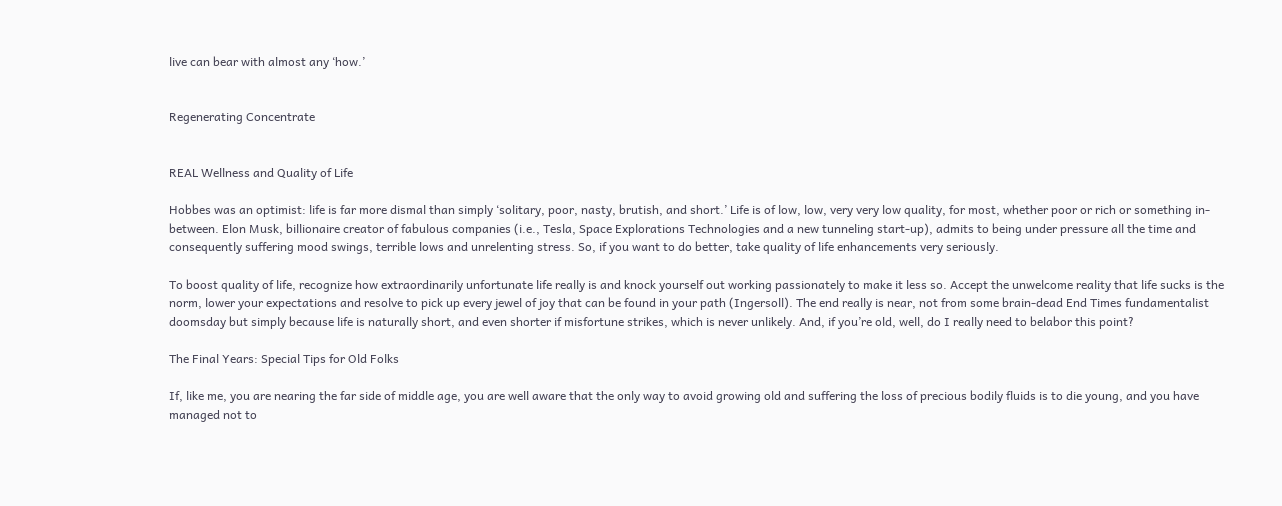live can bear with almost any ‘how.’


Regenerating Concentrate


REAL Wellness and Quality of Life

Hobbes was an optimist: life is far more dismal than simply ‘solitary, poor, nasty, brutish, and short.’ Life is of low, low, very very low quality, for most, whether poor or rich or something in-between. Elon Musk, billionaire creator of fabulous companies (i.e., Tesla, Space Explorations Technologies and a new tunneling start-up), admits to being under pressure all the time and consequently suffering mood swings, terrible lows and unrelenting stress. So, if you want to do better, take quality of life enhancements very seriously.

To boost quality of life, recognize how extraordinarily unfortunate life really is and knock yourself out working passionately to make it less so. Accept the unwelcome reality that life sucks is the norm, lower your expectations and resolve to pick up every jewel of joy that can be found in your path (Ingersoll). The end really is near, not from some brain-dead End Times fundamentalist doomsday but simply because life is naturally short, and even shorter if misfortune strikes, which is never unlikely. And, if you’re old, well, do I really need to belabor this point?

The Final Years: Special Tips for Old Folks

If, like me, you are nearing the far side of middle age, you are well aware that the only way to avoid growing old and suffering the loss of precious bodily fluids is to die young, and you have managed not to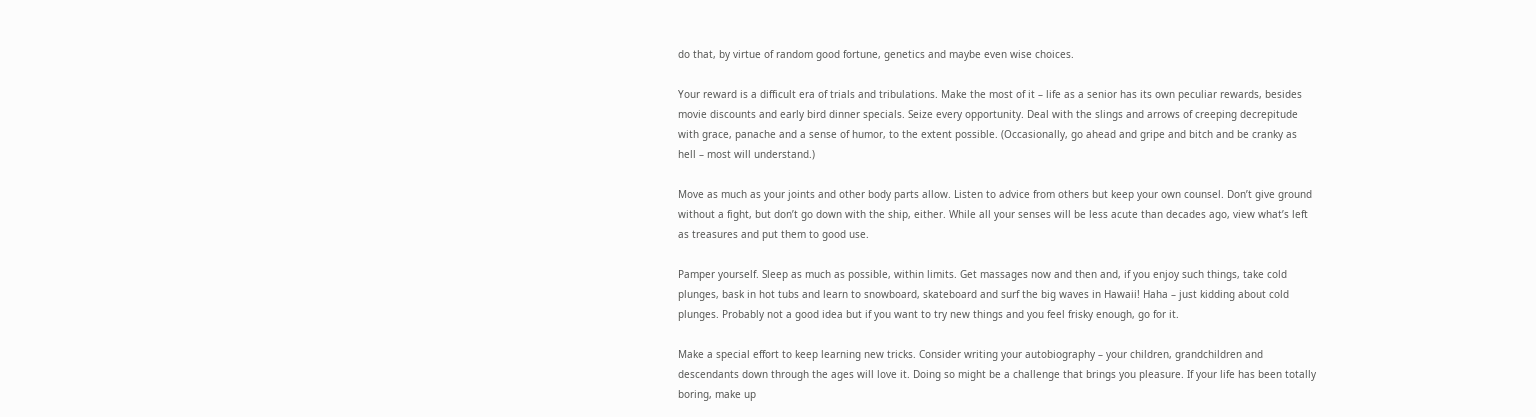do that, by virtue of random good fortune, genetics and maybe even wise choices.

Your reward is a difficult era of trials and tribulations. Make the most of it – life as a senior has its own peculiar rewards, besides movie discounts and early bird dinner specials. Seize every opportunity. Deal with the slings and arrows of creeping decrepitude with grace, panache and a sense of humor, to the extent possible. (Occasionally, go ahead and gripe and bitch and be cranky as hell – most will understand.)

Move as much as your joints and other body parts allow. Listen to advice from others but keep your own counsel. Don’t give ground without a fight, but don’t go down with the ship, either. While all your senses will be less acute than decades ago, view what’s left as treasures and put them to good use.

Pamper yourself. Sleep as much as possible, within limits. Get massages now and then and, if you enjoy such things, take cold plunges, bask in hot tubs and learn to snowboard, skateboard and surf the big waves in Hawaii! Haha – just kidding about cold plunges. Probably not a good idea but if you want to try new things and you feel frisky enough, go for it.

Make a special effort to keep learning new tricks. Consider writing your autobiography – your children, grandchildren and descendants down through the ages will love it. Doing so might be a challenge that brings you pleasure. If your life has been totally boring, make up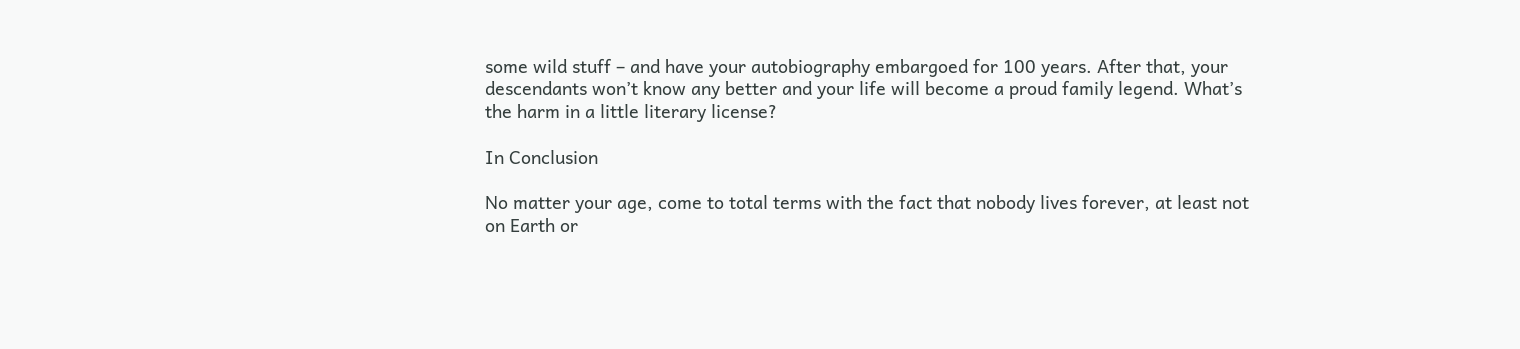some wild stuff – and have your autobiography embargoed for 100 years. After that, your descendants won’t know any better and your life will become a proud family legend. What’s the harm in a little literary license?

In Conclusion

No matter your age, come to total terms with the fact that nobody lives forever, at least not on Earth or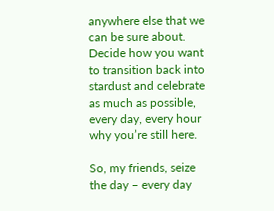anywhere else that we can be sure about. Decide how you want to transition back into stardust and celebrate as much as possible, every day, every hour why you’re still here.

So, my friends, seize the day – every day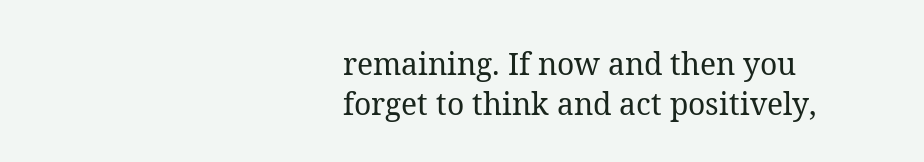remaining. If now and then you forget to think and act positively,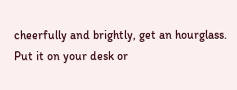cheerfully and brightly, get an hourglass. Put it on your desk or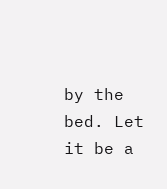by the bed. Let it be a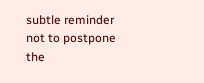subtle reminder not to postpone the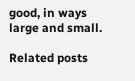good, in ways large and small.

Related posts